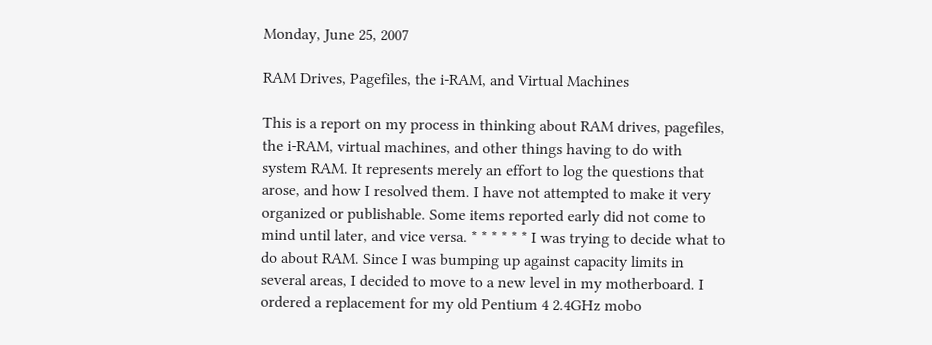Monday, June 25, 2007

RAM Drives, Pagefiles, the i-RAM, and Virtual Machines

This is a report on my process in thinking about RAM drives, pagefiles, the i-RAM, virtual machines, and other things having to do with system RAM. It represents merely an effort to log the questions that arose, and how I resolved them. I have not attempted to make it very organized or publishable. Some items reported early did not come to mind until later, and vice versa. * * * * * * I was trying to decide what to do about RAM. Since I was bumping up against capacity limits in several areas, I decided to move to a new level in my motherboard. I ordered a replacement for my old Pentium 4 2.4GHz mobo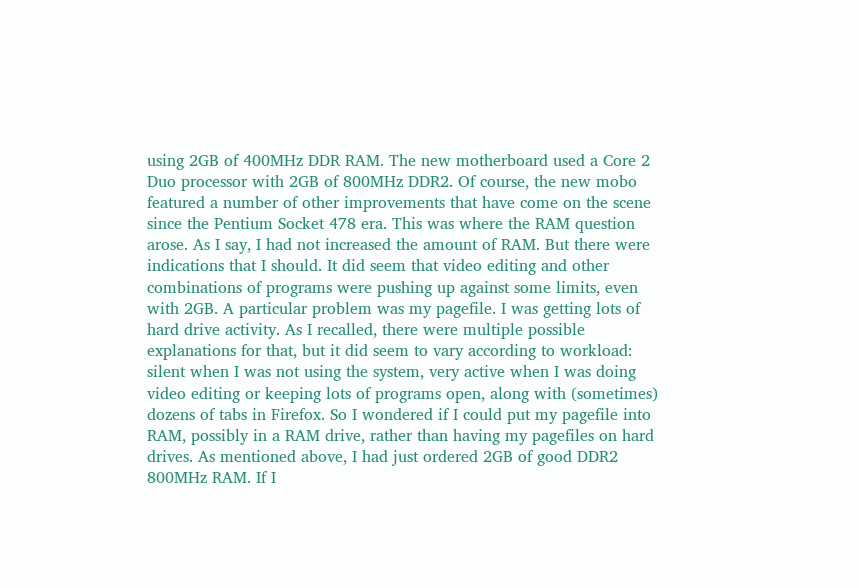using 2GB of 400MHz DDR RAM. The new motherboard used a Core 2 Duo processor with 2GB of 800MHz DDR2. Of course, the new mobo featured a number of other improvements that have come on the scene since the Pentium Socket 478 era. This was where the RAM question arose. As I say, I had not increased the amount of RAM. But there were indications that I should. It did seem that video editing and other combinations of programs were pushing up against some limits, even with 2GB. A particular problem was my pagefile. I was getting lots of hard drive activity. As I recalled, there were multiple possible explanations for that, but it did seem to vary according to workload: silent when I was not using the system, very active when I was doing video editing or keeping lots of programs open, along with (sometimes) dozens of tabs in Firefox. So I wondered if I could put my pagefile into RAM, possibly in a RAM drive, rather than having my pagefiles on hard drives. As mentioned above, I had just ordered 2GB of good DDR2 800MHz RAM. If I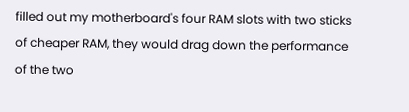filled out my motherboard's four RAM slots with two sticks of cheaper RAM, they would drag down the performance of the two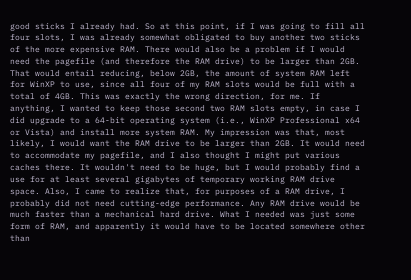good sticks I already had. So at this point, if I was going to fill all four slots, I was already somewhat obligated to buy another two sticks of the more expensive RAM. There would also be a problem if I would need the pagefile (and therefore the RAM drive) to be larger than 2GB. That would entail reducing, below 2GB, the amount of system RAM left for WinXP to use, since all four of my RAM slots would be full with a total of 4GB. This was exactly the wrong direction, for me. If anything, I wanted to keep those second two RAM slots empty, in case I did upgrade to a 64-bit operating system (i.e., WinXP Professional x64 or Vista) and install more system RAM. My impression was that, most likely, I would want the RAM drive to be larger than 2GB. It would need to accommodate my pagefile, and I also thought I might put various caches there. It wouldn't need to be huge, but I would probably find a use for at least several gigabytes of temporary working RAM drive space. Also, I came to realize that, for purposes of a RAM drive, I probably did not need cutting-edge performance. Any RAM drive would be much faster than a mechanical hard drive. What I needed was just some form of RAM, and apparently it would have to be located somewhere other than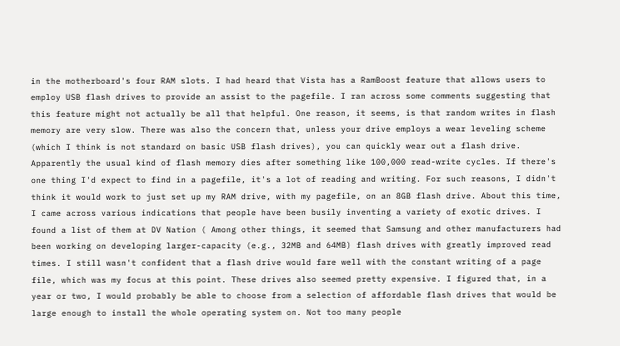in the motherboard's four RAM slots. I had heard that Vista has a RamBoost feature that allows users to employ USB flash drives to provide an assist to the pagefile. I ran across some comments suggesting that this feature might not actually be all that helpful. One reason, it seems, is that random writes in flash memory are very slow. There was also the concern that, unless your drive employs a wear leveling scheme (which I think is not standard on basic USB flash drives), you can quickly wear out a flash drive. Apparently the usual kind of flash memory dies after something like 100,000 read-write cycles. If there's one thing I'd expect to find in a pagefile, it's a lot of reading and writing. For such reasons, I didn't think it would work to just set up my RAM drive, with my pagefile, on an 8GB flash drive. About this time, I came across various indications that people have been busily inventing a variety of exotic drives. I found a list of them at DV Nation ( Among other things, it seemed that Samsung and other manufacturers had been working on developing larger-capacity (e.g., 32MB and 64MB) flash drives with greatly improved read times. I still wasn't confident that a flash drive would fare well with the constant writing of a page file, which was my focus at this point. These drives also seemed pretty expensive. I figured that, in a year or two, I would probably be able to choose from a selection of affordable flash drives that would be large enough to install the whole operating system on. Not too many people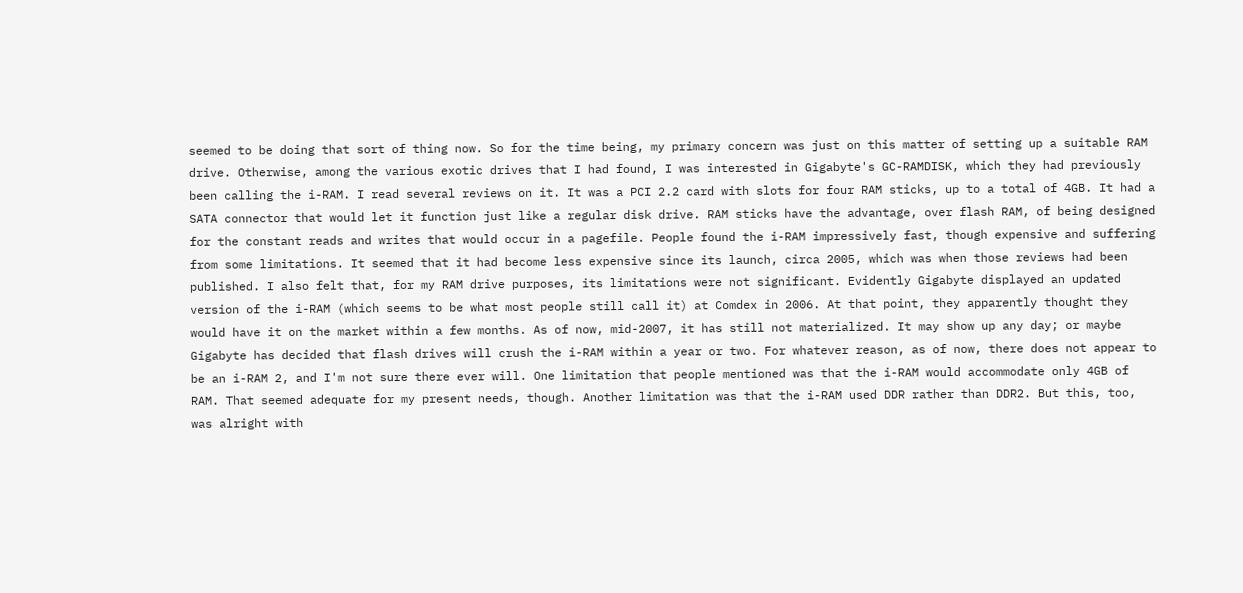seemed to be doing that sort of thing now. So for the time being, my primary concern was just on this matter of setting up a suitable RAM drive. Otherwise, among the various exotic drives that I had found, I was interested in Gigabyte's GC-RAMDISK, which they had previously been calling the i-RAM. I read several reviews on it. It was a PCI 2.2 card with slots for four RAM sticks, up to a total of 4GB. It had a SATA connector that would let it function just like a regular disk drive. RAM sticks have the advantage, over flash RAM, of being designed for the constant reads and writes that would occur in a pagefile. People found the i-RAM impressively fast, though expensive and suffering from some limitations. It seemed that it had become less expensive since its launch, circa 2005, which was when those reviews had been published. I also felt that, for my RAM drive purposes, its limitations were not significant. Evidently Gigabyte displayed an updated version of the i-RAM (which seems to be what most people still call it) at Comdex in 2006. At that point, they apparently thought they would have it on the market within a few months. As of now, mid-2007, it has still not materialized. It may show up any day; or maybe Gigabyte has decided that flash drives will crush the i-RAM within a year or two. For whatever reason, as of now, there does not appear to be an i-RAM 2, and I'm not sure there ever will. One limitation that people mentioned was that the i-RAM would accommodate only 4GB of RAM. That seemed adequate for my present needs, though. Another limitation was that the i-RAM used DDR rather than DDR2. But this, too, was alright with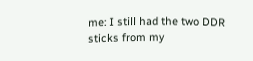me: I still had the two DDR sticks from my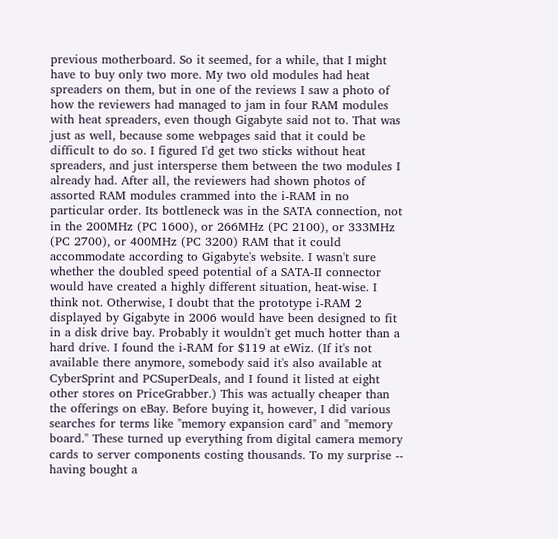previous motherboard. So it seemed, for a while, that I might have to buy only two more. My two old modules had heat spreaders on them, but in one of the reviews I saw a photo of how the reviewers had managed to jam in four RAM modules with heat spreaders, even though Gigabyte said not to. That was just as well, because some webpages said that it could be difficult to do so. I figured I'd get two sticks without heat spreaders, and just intersperse them between the two modules I already had. After all, the reviewers had shown photos of assorted RAM modules crammed into the i-RAM in no particular order. Its bottleneck was in the SATA connection, not in the 200MHz (PC 1600), or 266MHz (PC 2100), or 333MHz (PC 2700), or 400MHz (PC 3200) RAM that it could accommodate according to Gigabyte's website. I wasn't sure whether the doubled speed potential of a SATA-II connector would have created a highly different situation, heat-wise. I think not. Otherwise, I doubt that the prototype i-RAM 2 displayed by Gigabyte in 2006 would have been designed to fit in a disk drive bay. Probably it wouldn't get much hotter than a hard drive. I found the i-RAM for $119 at eWiz. (If it's not available there anymore, somebody said it's also available at CyberSprint and PCSuperDeals, and I found it listed at eight other stores on PriceGrabber.) This was actually cheaper than the offerings on eBay. Before buying it, however, I did various searches for terms like "memory expansion card" and "memory board." These turned up everything from digital camera memory cards to server components costing thousands. To my surprise -- having bought a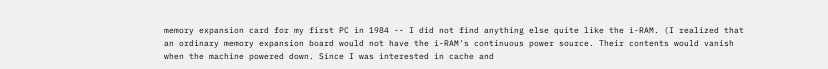memory expansion card for my first PC in 1984 -- I did not find anything else quite like the i-RAM. (I realized that an ordinary memory expansion board would not have the i-RAM's continuous power source. Their contents would vanish when the machine powered down. Since I was interested in cache and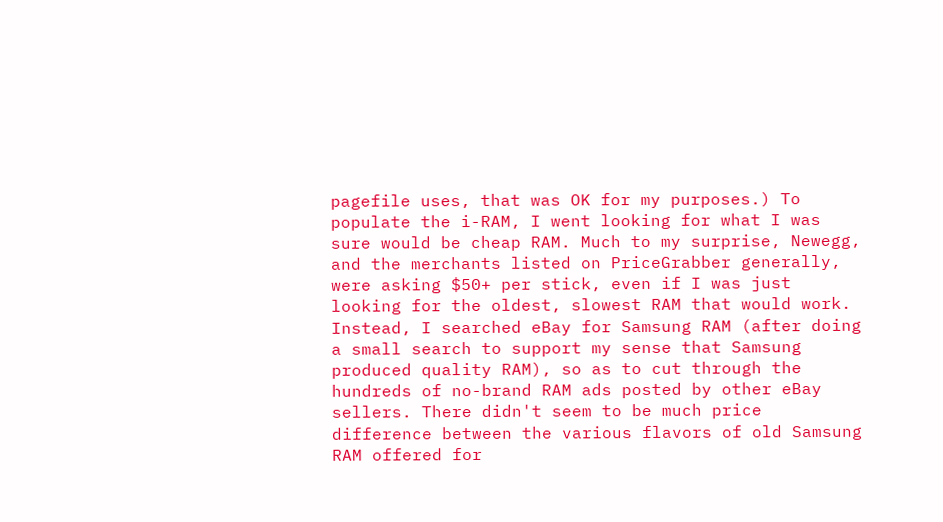pagefile uses, that was OK for my purposes.) To populate the i-RAM, I went looking for what I was sure would be cheap RAM. Much to my surprise, Newegg, and the merchants listed on PriceGrabber generally, were asking $50+ per stick, even if I was just looking for the oldest, slowest RAM that would work. Instead, I searched eBay for Samsung RAM (after doing a small search to support my sense that Samsung produced quality RAM), so as to cut through the hundreds of no-brand RAM ads posted by other eBay sellers. There didn't seem to be much price difference between the various flavors of old Samsung RAM offered for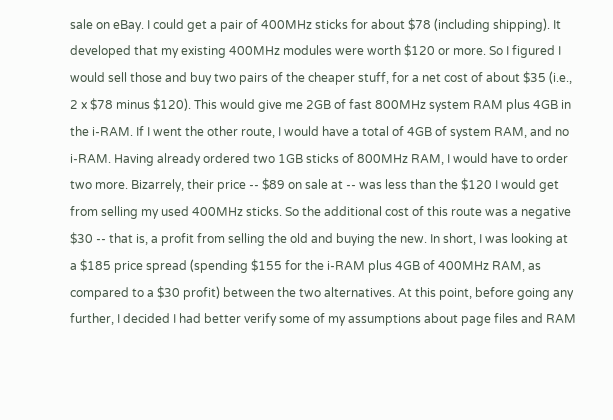sale on eBay. I could get a pair of 400MHz sticks for about $78 (including shipping). It developed that my existing 400MHz modules were worth $120 or more. So I figured I would sell those and buy two pairs of the cheaper stuff, for a net cost of about $35 (i.e., 2 x $78 minus $120). This would give me 2GB of fast 800MHz system RAM plus 4GB in the i-RAM. If I went the other route, I would have a total of 4GB of system RAM, and no i-RAM. Having already ordered two 1GB sticks of 800MHz RAM, I would have to order two more. Bizarrely, their price -- $89 on sale at -- was less than the $120 I would get from selling my used 400MHz sticks. So the additional cost of this route was a negative $30 -- that is, a profit from selling the old and buying the new. In short, I was looking at a $185 price spread (spending $155 for the i-RAM plus 4GB of 400MHz RAM, as compared to a $30 profit) between the two alternatives. At this point, before going any further, I decided I had better verify some of my assumptions about page files and RAM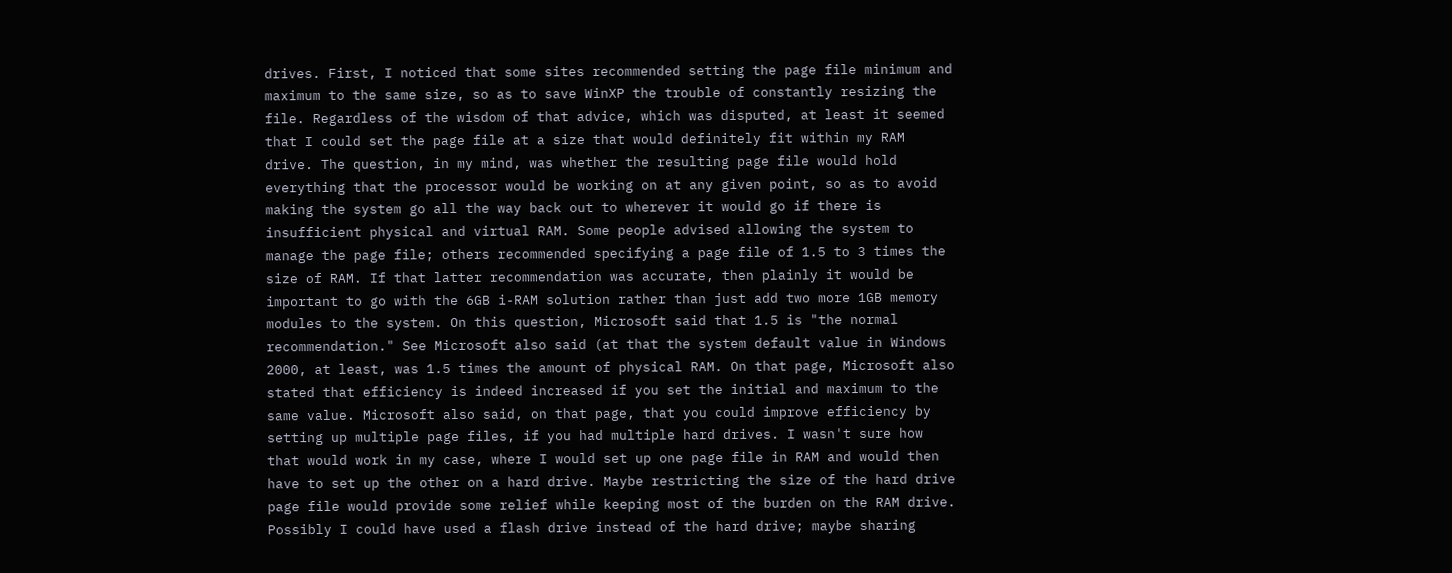drives. First, I noticed that some sites recommended setting the page file minimum and maximum to the same size, so as to save WinXP the trouble of constantly resizing the file. Regardless of the wisdom of that advice, which was disputed, at least it seemed that I could set the page file at a size that would definitely fit within my RAM drive. The question, in my mind, was whether the resulting page file would hold everything that the processor would be working on at any given point, so as to avoid making the system go all the way back out to wherever it would go if there is insufficient physical and virtual RAM. Some people advised allowing the system to manage the page file; others recommended specifying a page file of 1.5 to 3 times the size of RAM. If that latter recommendation was accurate, then plainly it would be important to go with the 6GB i-RAM solution rather than just add two more 1GB memory modules to the system. On this question, Microsoft said that 1.5 is "the normal recommendation." See Microsoft also said (at that the system default value in Windows 2000, at least, was 1.5 times the amount of physical RAM. On that page, Microsoft also stated that efficiency is indeed increased if you set the initial and maximum to the same value. Microsoft also said, on that page, that you could improve efficiency by setting up multiple page files, if you had multiple hard drives. I wasn't sure how that would work in my case, where I would set up one page file in RAM and would then have to set up the other on a hard drive. Maybe restricting the size of the hard drive page file would provide some relief while keeping most of the burden on the RAM drive. Possibly I could have used a flash drive instead of the hard drive; maybe sharing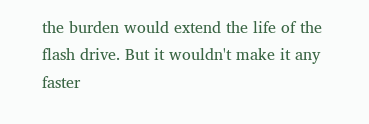the burden would extend the life of the flash drive. But it wouldn't make it any faster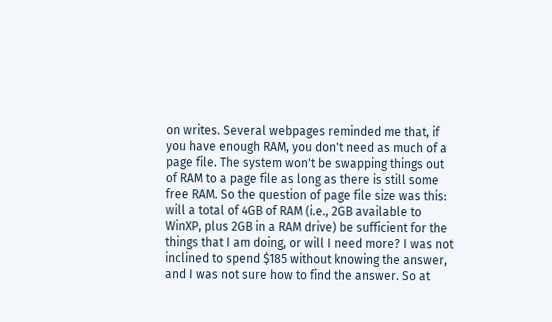on writes. Several webpages reminded me that, if you have enough RAM, you don't need as much of a page file. The system won't be swapping things out of RAM to a page file as long as there is still some free RAM. So the question of page file size was this: will a total of 4GB of RAM (i.e., 2GB available to WinXP, plus 2GB in a RAM drive) be sufficient for the things that I am doing, or will I need more? I was not inclined to spend $185 without knowing the answer, and I was not sure how to find the answer. So at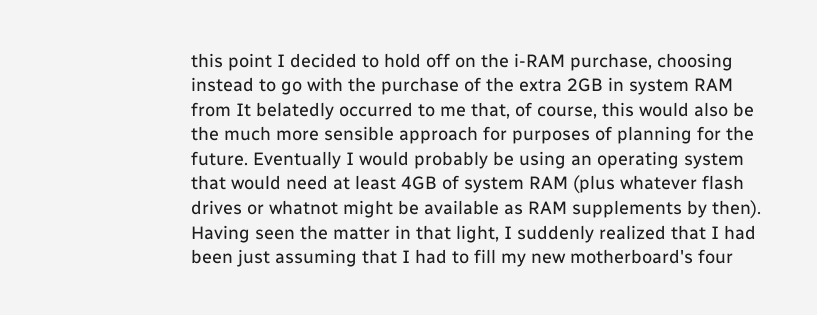this point I decided to hold off on the i-RAM purchase, choosing instead to go with the purchase of the extra 2GB in system RAM from It belatedly occurred to me that, of course, this would also be the much more sensible approach for purposes of planning for the future. Eventually I would probably be using an operating system that would need at least 4GB of system RAM (plus whatever flash drives or whatnot might be available as RAM supplements by then). Having seen the matter in that light, I suddenly realized that I had been just assuming that I had to fill my new motherboard's four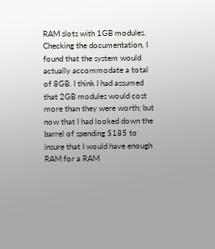RAM slots with 1GB modules. Checking the documentation, I found that the system would actually accommodate a total of 8GB. I think I had assumed that 2GB modules would cost more than they were worth; but now that I had looked down the barrel of spending $185 to insure that I would have enough RAM for a RAM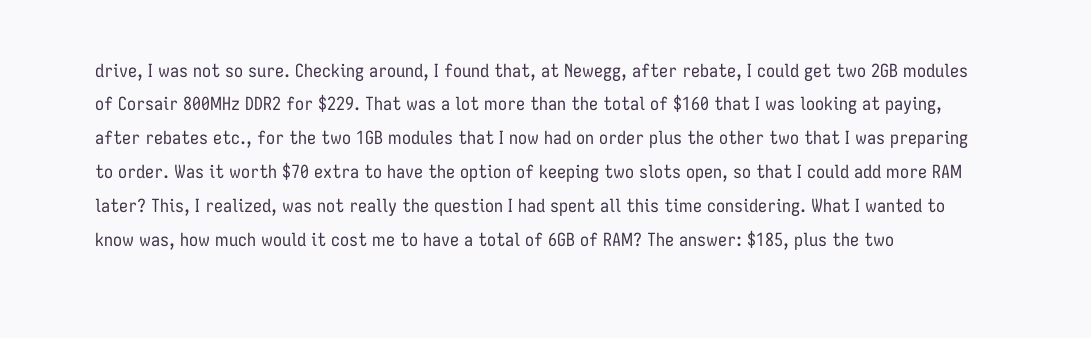drive, I was not so sure. Checking around, I found that, at Newegg, after rebate, I could get two 2GB modules of Corsair 800MHz DDR2 for $229. That was a lot more than the total of $160 that I was looking at paying, after rebates etc., for the two 1GB modules that I now had on order plus the other two that I was preparing to order. Was it worth $70 extra to have the option of keeping two slots open, so that I could add more RAM later? This, I realized, was not really the question I had spent all this time considering. What I wanted to know was, how much would it cost me to have a total of 6GB of RAM? The answer: $185, plus the two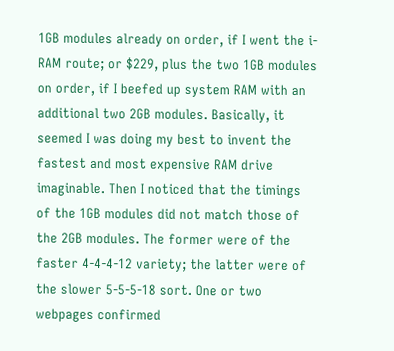1GB modules already on order, if I went the i-RAM route; or $229, plus the two 1GB modules on order, if I beefed up system RAM with an additional two 2GB modules. Basically, it seemed I was doing my best to invent the fastest and most expensive RAM drive imaginable. Then I noticed that the timings of the 1GB modules did not match those of the 2GB modules. The former were of the faster 4-4-4-12 variety; the latter were of the slower 5-5-5-18 sort. One or two webpages confirmed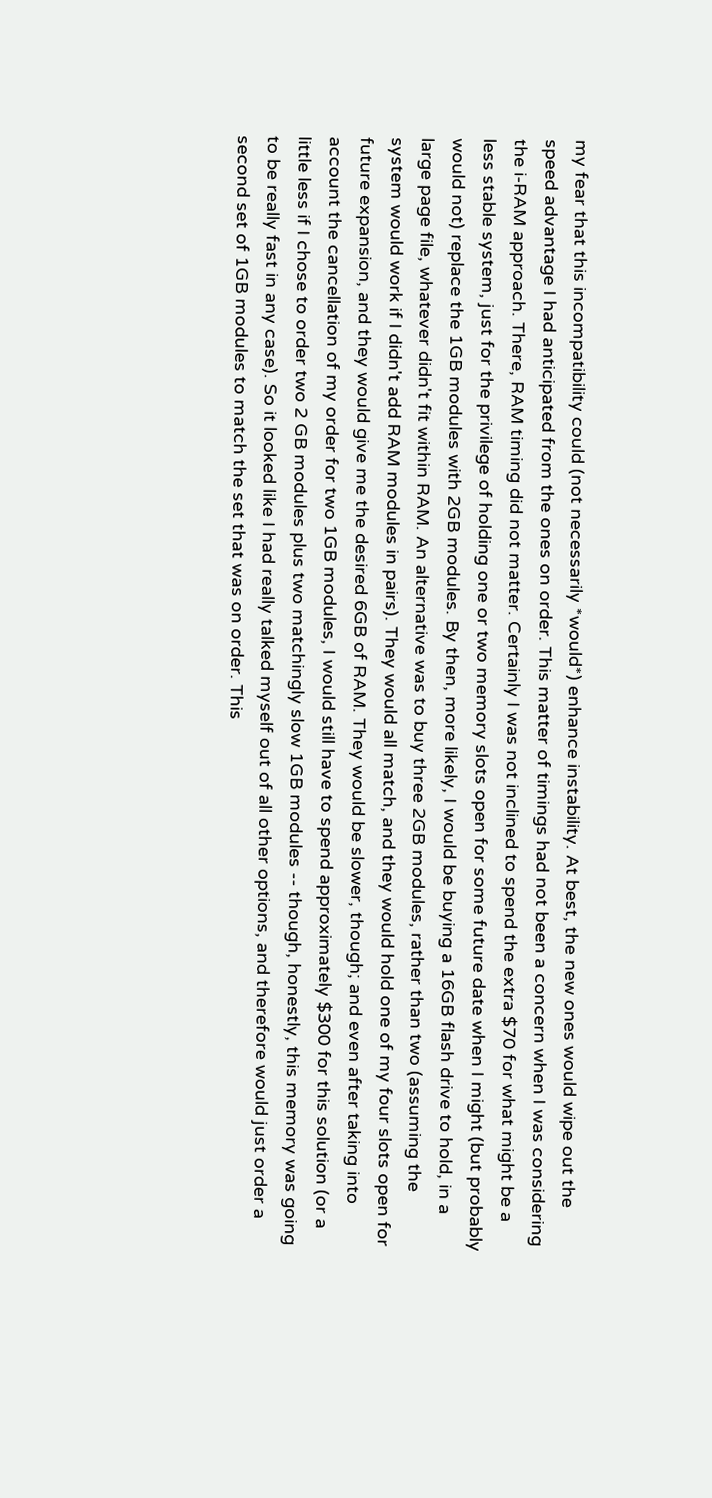my fear that this incompatibility could (not necessarily *would*) enhance instability. At best, the new ones would wipe out the speed advantage I had anticipated from the ones on order. This matter of timings had not been a concern when I was considering the i-RAM approach. There, RAM timing did not matter. Certainly I was not inclined to spend the extra $70 for what might be a less stable system, just for the privilege of holding one or two memory slots open for some future date when I might (but probably would not) replace the 1GB modules with 2GB modules. By then, more likely, I would be buying a 16GB flash drive to hold, in a large page file, whatever didn't fit within RAM. An alternative was to buy three 2GB modules, rather than two (assuming the system would work if I didn't add RAM modules in pairs). They would all match, and they would hold one of my four slots open for future expansion, and they would give me the desired 6GB of RAM. They would be slower, though; and even after taking into account the cancellation of my order for two 1GB modules, I would still have to spend approximately $300 for this solution (or a little less if I chose to order two 2 GB modules plus two matchingly slow 1GB modules -- though, honestly, this memory was going to be really fast in any case). So it looked like I had really talked myself out of all other options, and therefore would just order a second set of 1GB modules to match the set that was on order. This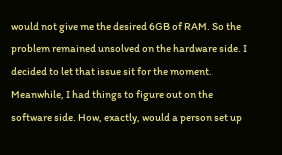would not give me the desired 6GB of RAM. So the problem remained unsolved on the hardware side. I decided to let that issue sit for the moment. Meanwhile, I had things to figure out on the software side. How, exactly, would a person set up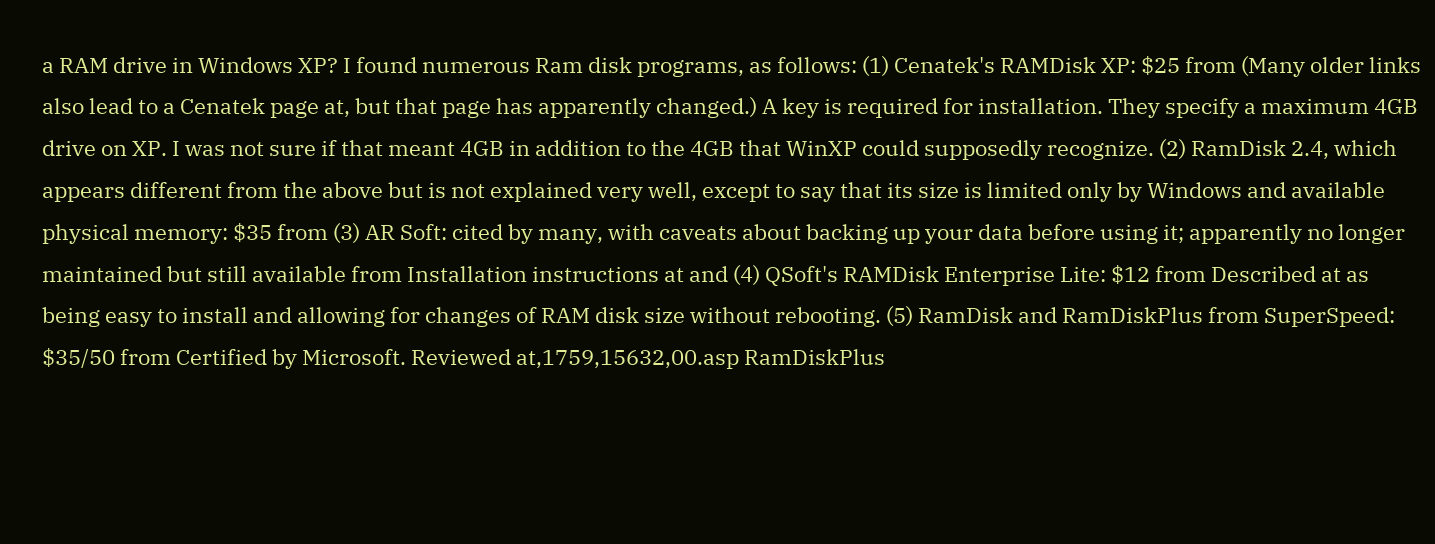a RAM drive in Windows XP? I found numerous Ram disk programs, as follows: (1) Cenatek's RAMDisk XP: $25 from (Many older links also lead to a Cenatek page at, but that page has apparently changed.) A key is required for installation. They specify a maximum 4GB drive on XP. I was not sure if that meant 4GB in addition to the 4GB that WinXP could supposedly recognize. (2) RamDisk 2.4, which appears different from the above but is not explained very well, except to say that its size is limited only by Windows and available physical memory: $35 from (3) AR Soft: cited by many, with caveats about backing up your data before using it; apparently no longer maintained but still available from Installation instructions at and (4) QSoft's RAMDisk Enterprise Lite: $12 from Described at as being easy to install and allowing for changes of RAM disk size without rebooting. (5) RamDisk and RamDiskPlus from SuperSpeed: $35/50 from Certified by Microsoft. Reviewed at,1759,15632,00.asp RamDiskPlus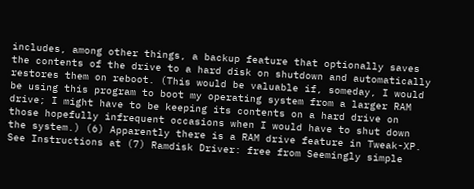includes, among other things, a backup feature that optionally saves the contents of the drive to a hard disk on shutdown and automatically restores them on reboot. (This would be valuable if, someday, I would be using this program to boot my operating system from a larger RAM drive; I might have to be keeping its contents on a hard drive on those hopefully infrequent occasions when I would have to shut down the system.) (6) Apparently there is a RAM drive feature in Tweak-XP. See Instructions at (7) Ramdisk Driver: free from Seemingly simple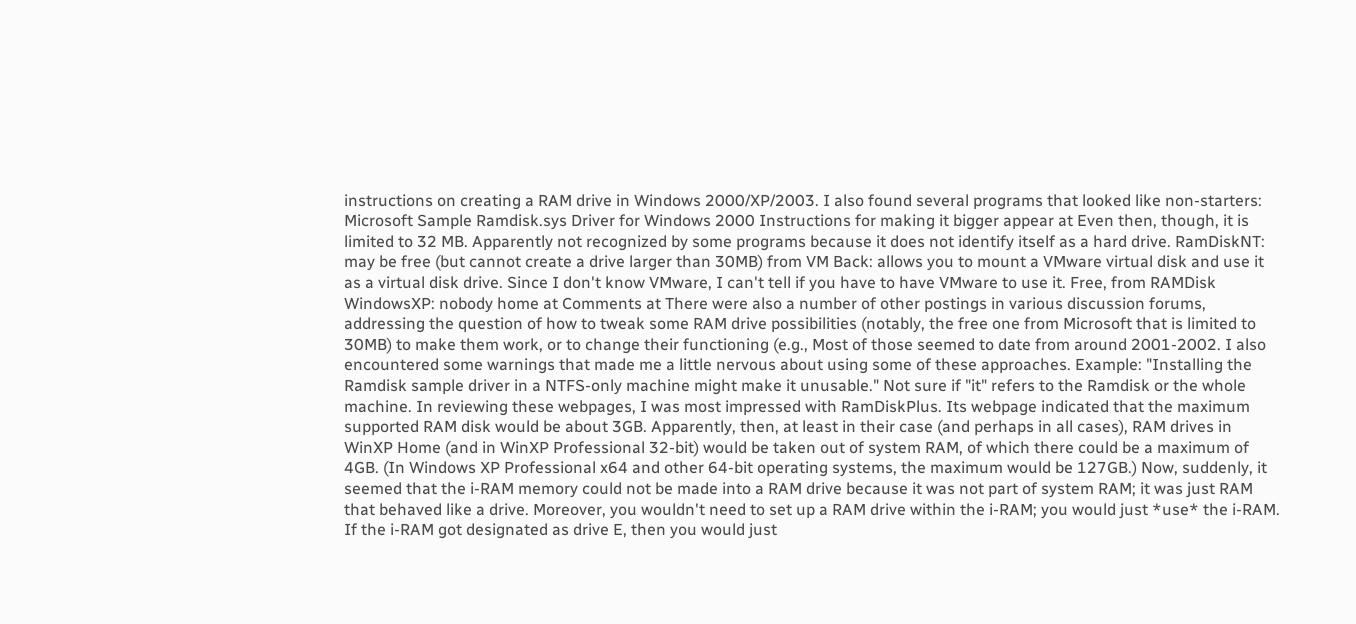instructions on creating a RAM drive in Windows 2000/XP/2003. I also found several programs that looked like non-starters: Microsoft Sample Ramdisk.sys Driver for Windows 2000 Instructions for making it bigger appear at Even then, though, it is limited to 32 MB. Apparently not recognized by some programs because it does not identify itself as a hard drive. RamDiskNT: may be free (but cannot create a drive larger than 30MB) from VM Back: allows you to mount a VMware virtual disk and use it as a virtual disk drive. Since I don't know VMware, I can't tell if you have to have VMware to use it. Free, from RAMDisk WindowsXP: nobody home at Comments at There were also a number of other postings in various discussion forums, addressing the question of how to tweak some RAM drive possibilities (notably, the free one from Microsoft that is limited to 30MB) to make them work, or to change their functioning (e.g., Most of those seemed to date from around 2001-2002. I also encountered some warnings that made me a little nervous about using some of these approaches. Example: "Installing the Ramdisk sample driver in a NTFS-only machine might make it unusable." Not sure if "it" refers to the Ramdisk or the whole machine. In reviewing these webpages, I was most impressed with RamDiskPlus. Its webpage indicated that the maximum supported RAM disk would be about 3GB. Apparently, then, at least in their case (and perhaps in all cases), RAM drives in WinXP Home (and in WinXP Professional 32-bit) would be taken out of system RAM, of which there could be a maximum of 4GB. (In Windows XP Professional x64 and other 64-bit operating systems, the maximum would be 127GB.) Now, suddenly, it seemed that the i-RAM memory could not be made into a RAM drive because it was not part of system RAM; it was just RAM that behaved like a drive. Moreover, you wouldn't need to set up a RAM drive within the i-RAM; you would just *use* the i-RAM. If the i-RAM got designated as drive E, then you would just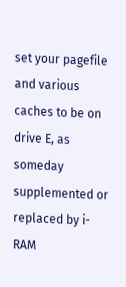set your pagefile and various caches to be on drive E, as someday supplemented or replaced by i-RAM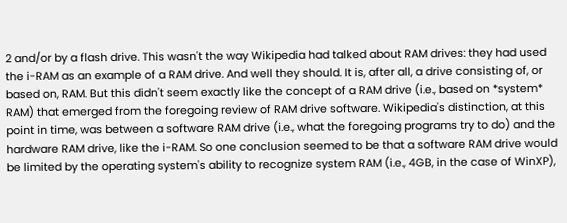2 and/or by a flash drive. This wasn't the way Wikipedia had talked about RAM drives: they had used the i-RAM as an example of a RAM drive. And well they should. It is, after all, a drive consisting of, or based on, RAM. But this didn't seem exactly like the concept of a RAM drive (i.e., based on *system* RAM) that emerged from the foregoing review of RAM drive software. Wikipedia's distinction, at this point in time, was between a software RAM drive (i.e., what the foregoing programs try to do) and the hardware RAM drive, like the i-RAM. So one conclusion seemed to be that a software RAM drive would be limited by the operating system's ability to recognize system RAM (i.e., 4GB, in the case of WinXP),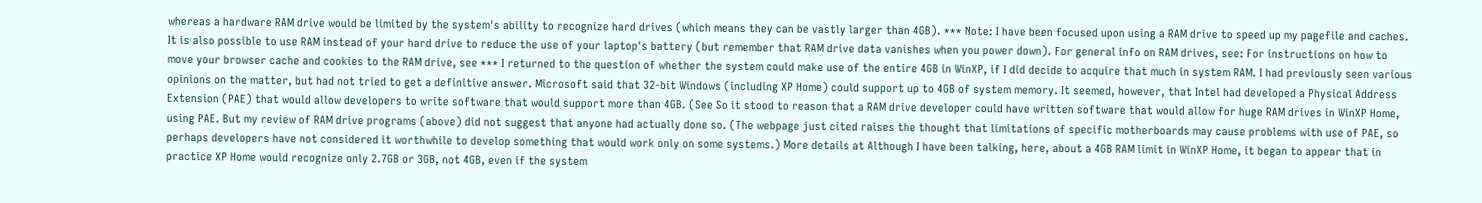whereas a hardware RAM drive would be limited by the system's ability to recognize hard drives (which means they can be vastly larger than 4GB). *** Note: I have been focused upon using a RAM drive to speed up my pagefile and caches. It is also possible to use RAM instead of your hard drive to reduce the use of your laptop's battery (but remember that RAM drive data vanishes when you power down). For general info on RAM drives, see: For instructions on how to move your browser cache and cookies to the RAM drive, see *** I returned to the question of whether the system could make use of the entire 4GB in WinXP, if I did decide to acquire that much in system RAM. I had previously seen various opinions on the matter, but had not tried to get a definitive answer. Microsoft said that 32-bit Windows (including XP Home) could support up to 4GB of system memory. It seemed, however, that Intel had developed a Physical Address Extension (PAE) that would allow developers to write software that would support more than 4GB. (See So it stood to reason that a RAM drive developer could have written software that would allow for huge RAM drives in WinXP Home, using PAE. But my review of RAM drive programs (above) did not suggest that anyone had actually done so. (The webpage just cited raises the thought that limitations of specific motherboards may cause problems with use of PAE, so perhaps developers have not considered it worthwhile to develop something that would work only on some systems.) More details at Although I have been talking, here, about a 4GB RAM limit in WinXP Home, it began to appear that in practice XP Home would recognize only 2.7GB or 3GB, not 4GB, even if the system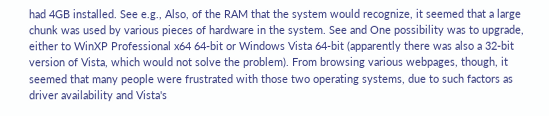had 4GB installed. See e.g., Also, of the RAM that the system would recognize, it seemed that a large chunk was used by various pieces of hardware in the system. See and One possibility was to upgrade, either to WinXP Professional x64 64-bit or Windows Vista 64-bit (apparently there was also a 32-bit version of Vista, which would not solve the problem). From browsing various webpages, though, it seemed that many people were frustrated with those two operating systems, due to such factors as driver availability and Vista's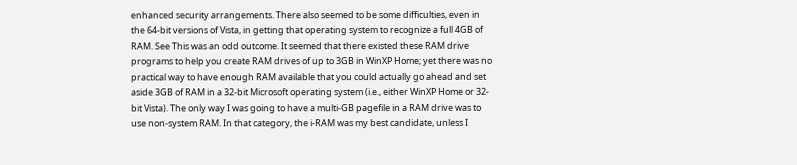enhanced security arrangements. There also seemed to be some difficulties, even in the 64-bit versions of Vista, in getting that operating system to recognize a full 4GB of RAM. See This was an odd outcome. It seemed that there existed these RAM drive programs to help you create RAM drives of up to 3GB in WinXP Home; yet there was no practical way to have enough RAM available that you could actually go ahead and set aside 3GB of RAM in a 32-bit Microsoft operating system (i.e., either WinXP Home or 32-bit Vista). The only way I was going to have a multi-GB pagefile in a RAM drive was to use non-system RAM. In that category, the i-RAM was my best candidate, unless I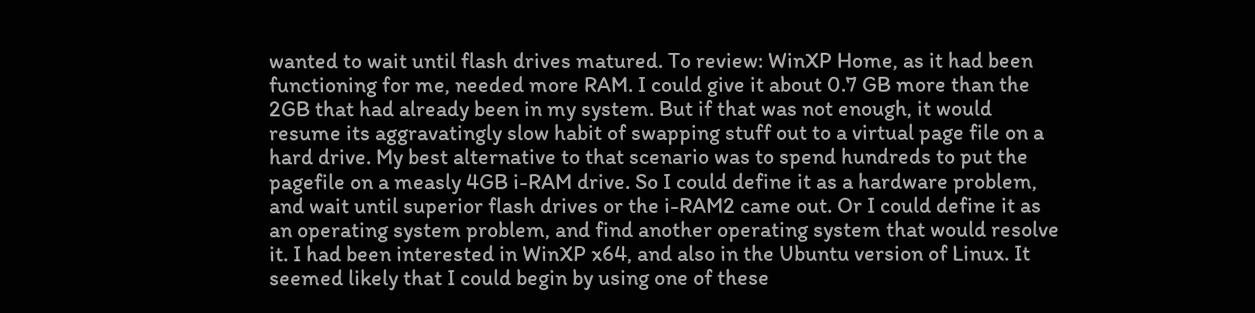wanted to wait until flash drives matured. To review: WinXP Home, as it had been functioning for me, needed more RAM. I could give it about 0.7 GB more than the 2GB that had already been in my system. But if that was not enough, it would resume its aggravatingly slow habit of swapping stuff out to a virtual page file on a hard drive. My best alternative to that scenario was to spend hundreds to put the pagefile on a measly 4GB i-RAM drive. So I could define it as a hardware problem, and wait until superior flash drives or the i-RAM2 came out. Or I could define it as an operating system problem, and find another operating system that would resolve it. I had been interested in WinXP x64, and also in the Ubuntu version of Linux. It seemed likely that I could begin by using one of these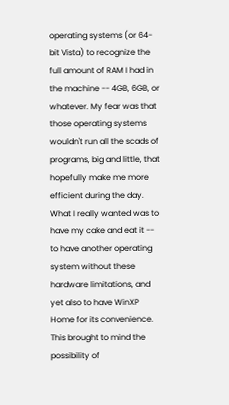operating systems (or 64-bit Vista) to recognize the full amount of RAM I had in the machine -- 4GB, 6GB, or whatever. My fear was that those operating systems wouldn't run all the scads of programs, big and little, that hopefully make me more efficient during the day. What I really wanted was to have my cake and eat it -- to have another operating system without these hardware limitations, and yet also to have WinXP Home for its convenience. This brought to mind the possibility of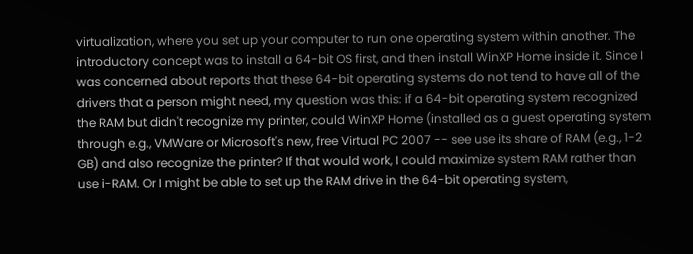virtualization, where you set up your computer to run one operating system within another. The introductory concept was to install a 64-bit OS first, and then install WinXP Home inside it. Since I was concerned about reports that these 64-bit operating systems do not tend to have all of the drivers that a person might need, my question was this: if a 64-bit operating system recognized the RAM but didn't recognize my printer, could WinXP Home (installed as a guest operating system through e.g., VMWare or Microsoft's new, free Virtual PC 2007 -- see use its share of RAM (e.g., 1-2 GB) and also recognize the printer? If that would work, I could maximize system RAM rather than use i-RAM. Or I might be able to set up the RAM drive in the 64-bit operating system,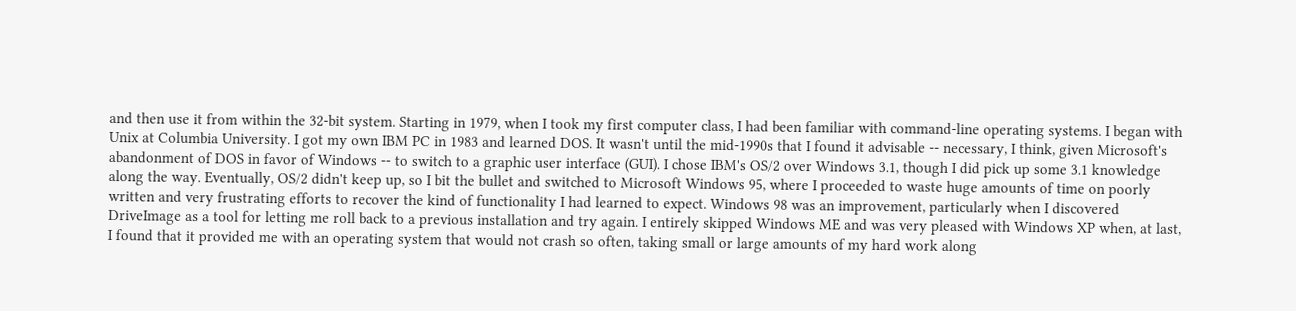and then use it from within the 32-bit system. Starting in 1979, when I took my first computer class, I had been familiar with command-line operating systems. I began with Unix at Columbia University. I got my own IBM PC in 1983 and learned DOS. It wasn't until the mid-1990s that I found it advisable -- necessary, I think, given Microsoft's abandonment of DOS in favor of Windows -- to switch to a graphic user interface (GUI). I chose IBM's OS/2 over Windows 3.1, though I did pick up some 3.1 knowledge along the way. Eventually, OS/2 didn't keep up, so I bit the bullet and switched to Microsoft Windows 95, where I proceeded to waste huge amounts of time on poorly written and very frustrating efforts to recover the kind of functionality I had learned to expect. Windows 98 was an improvement, particularly when I discovered DriveImage as a tool for letting me roll back to a previous installation and try again. I entirely skipped Windows ME and was very pleased with Windows XP when, at last, I found that it provided me with an operating system that would not crash so often, taking small or large amounts of my hard work along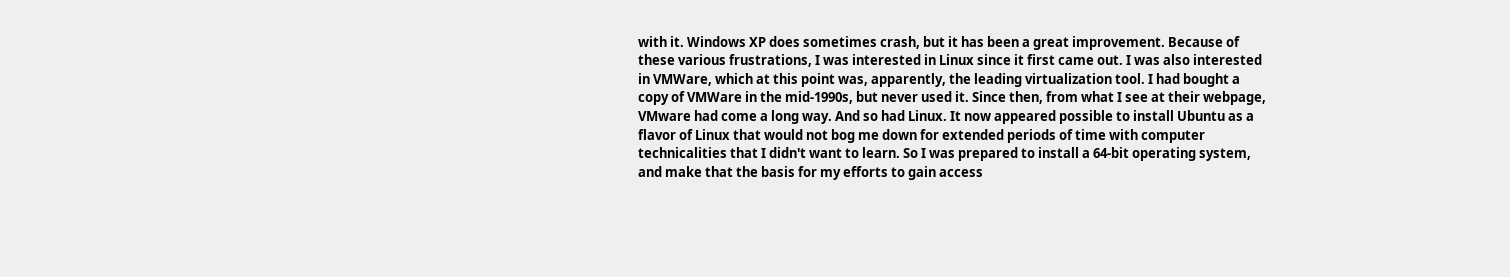with it. Windows XP does sometimes crash, but it has been a great improvement. Because of these various frustrations, I was interested in Linux since it first came out. I was also interested in VMWare, which at this point was, apparently, the leading virtualization tool. I had bought a copy of VMWare in the mid-1990s, but never used it. Since then, from what I see at their webpage, VMware had come a long way. And so had Linux. It now appeared possible to install Ubuntu as a flavor of Linux that would not bog me down for extended periods of time with computer technicalities that I didn't want to learn. So I was prepared to install a 64-bit operating system, and make that the basis for my efforts to gain access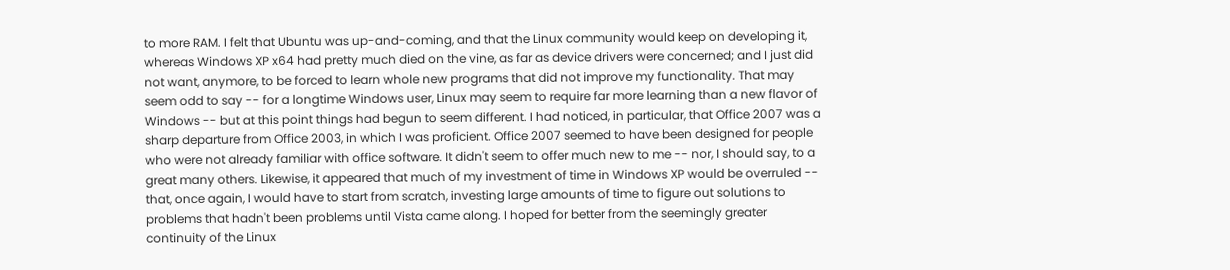to more RAM. I felt that Ubuntu was up-and-coming, and that the Linux community would keep on developing it, whereas Windows XP x64 had pretty much died on the vine, as far as device drivers were concerned; and I just did not want, anymore, to be forced to learn whole new programs that did not improve my functionality. That may seem odd to say -- for a longtime Windows user, Linux may seem to require far more learning than a new flavor of Windows -- but at this point things had begun to seem different. I had noticed, in particular, that Office 2007 was a sharp departure from Office 2003, in which I was proficient. Office 2007 seemed to have been designed for people who were not already familiar with office software. It didn't seem to offer much new to me -- nor, I should say, to a great many others. Likewise, it appeared that much of my investment of time in Windows XP would be overruled -- that, once again, I would have to start from scratch, investing large amounts of time to figure out solutions to problems that hadn't been problems until Vista came along. I hoped for better from the seemingly greater continuity of the Linux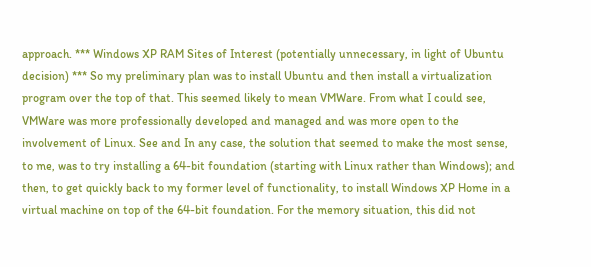approach. *** Windows XP RAM Sites of Interest (potentially unnecessary, in light of Ubuntu decision) *** So my preliminary plan was to install Ubuntu and then install a virtualization program over the top of that. This seemed likely to mean VMWare. From what I could see, VMWare was more professionally developed and managed and was more open to the involvement of Linux. See and In any case, the solution that seemed to make the most sense, to me, was to try installing a 64-bit foundation (starting with Linux rather than Windows); and then, to get quickly back to my former level of functionality, to install Windows XP Home in a virtual machine on top of the 64-bit foundation. For the memory situation, this did not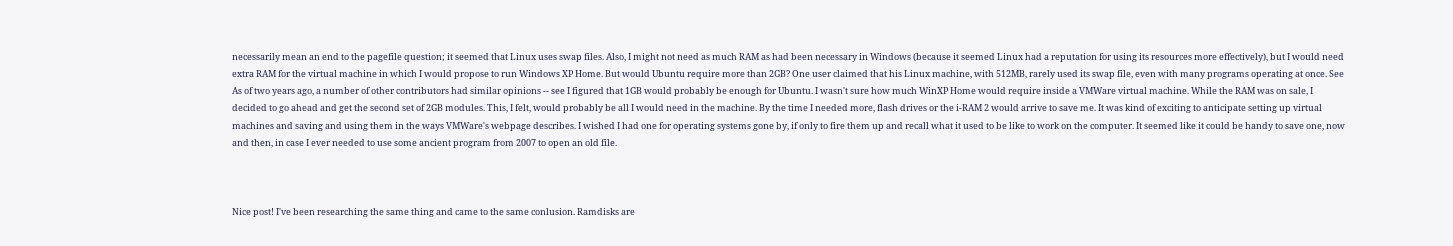necessarily mean an end to the pagefile question; it seemed that Linux uses swap files. Also, I might not need as much RAM as had been necessary in Windows (because it seemed Linux had a reputation for using its resources more effectively), but I would need extra RAM for the virtual machine in which I would propose to run Windows XP Home. But would Ubuntu require more than 2GB? One user claimed that his Linux machine, with 512MB, rarely used its swap file, even with many programs operating at once. See As of two years ago, a number of other contributors had similar opinions -- see I figured that 1GB would probably be enough for Ubuntu. I wasn't sure how much WinXP Home would require inside a VMWare virtual machine. While the RAM was on sale, I decided to go ahead and get the second set of 2GB modules. This, I felt, would probably be all I would need in the machine. By the time I needed more, flash drives or the i-RAM 2 would arrive to save me. It was kind of exciting to anticipate setting up virtual machines and saving and using them in the ways VMWare's webpage describes. I wished I had one for operating systems gone by, if only to fire them up and recall what it used to be like to work on the computer. It seemed like it could be handy to save one, now and then, in case I ever needed to use some ancient program from 2007 to open an old file.



Nice post! I've been researching the same thing and came to the same conlusion. Ramdisks are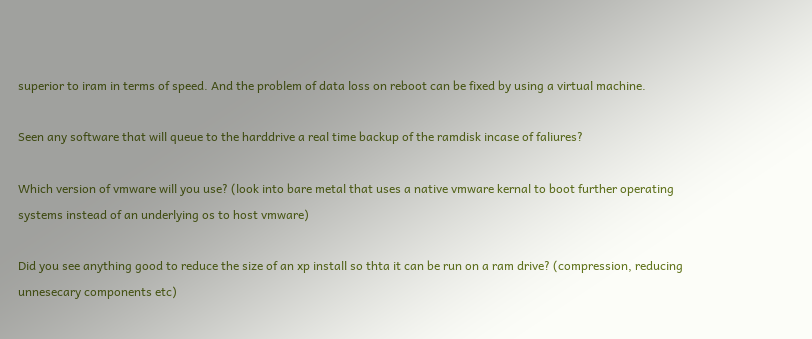superior to iram in terms of speed. And the problem of data loss on reboot can be fixed by using a virtual machine.

Seen any software that will queue to the harddrive a real time backup of the ramdisk incase of faliures?

Which version of vmware will you use? (look into bare metal that uses a native vmware kernal to boot further operating systems instead of an underlying os to host vmware)

Did you see anything good to reduce the size of an xp install so thta it can be run on a ram drive? (compression, reducing unnesecary components etc)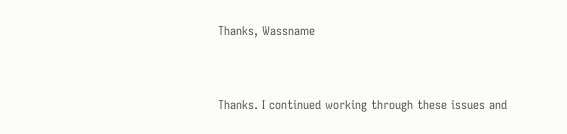Thanks, Wassname


Thanks. I continued working through these issues and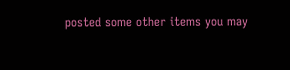posted some other items you may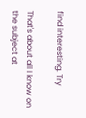find interesting. Try

That's about all I know on the subject at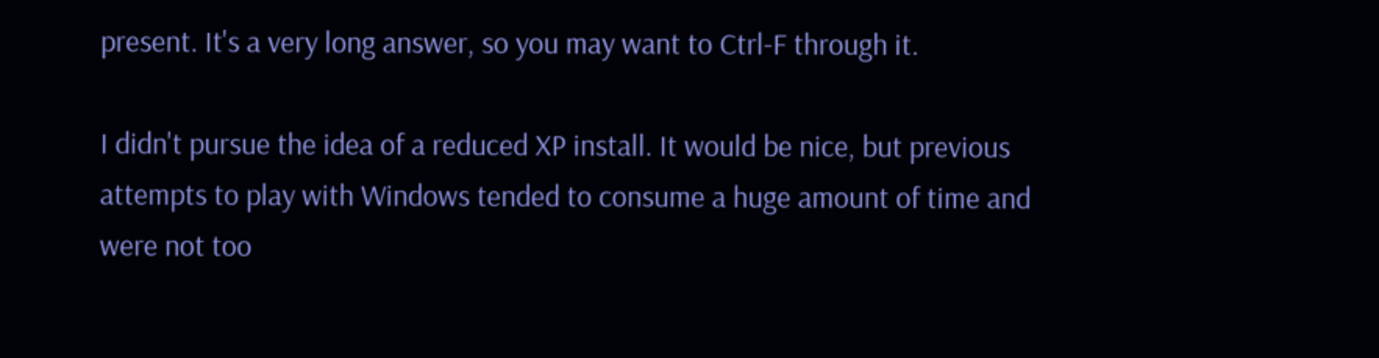present. It's a very long answer, so you may want to Ctrl-F through it.

I didn't pursue the idea of a reduced XP install. It would be nice, but previous attempts to play with Windows tended to consume a huge amount of time and were not too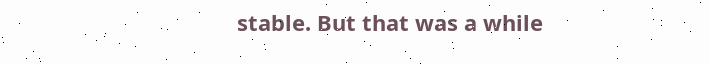stable. But that was a while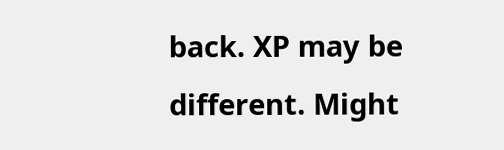back. XP may be different. Might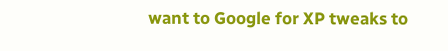want to Google for XP tweaks to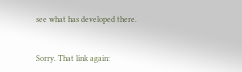see what has developed there.


Sorry. That link again: